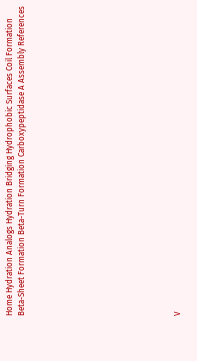Home Hydration Analogs Hydration Bridging Hydrophobic Surfaces Coil Formation
Beta-Sheet Formation Beta-Turn Formation Carboxypeptidase A Assembly References












V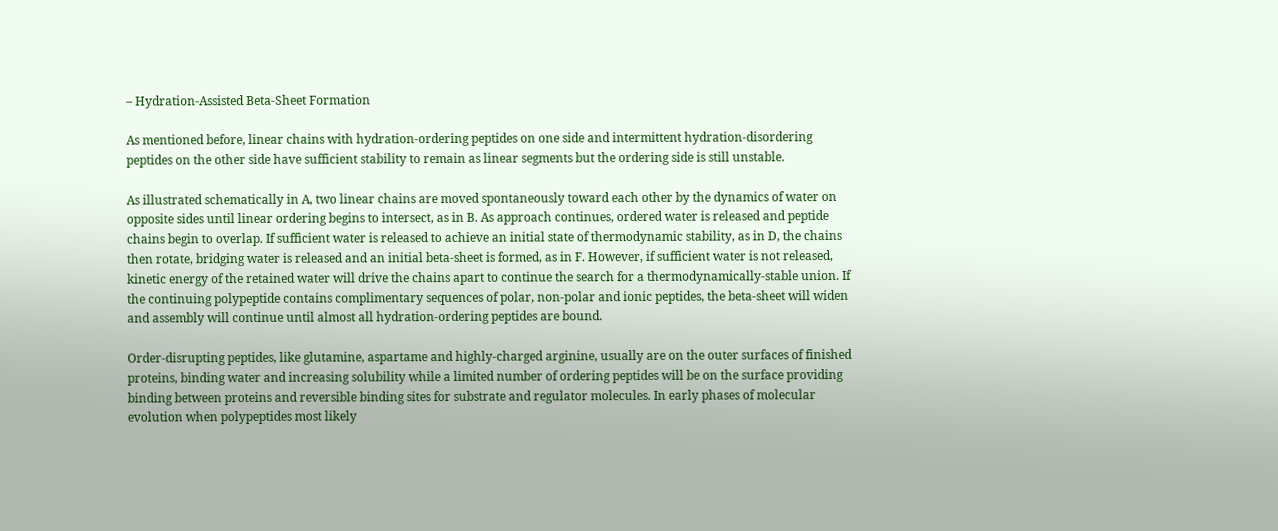– Hydration-Assisted Beta-Sheet Formation

As mentioned before, linear chains with hydration-ordering peptides on one side and intermittent hydration-disordering peptides on the other side have sufficient stability to remain as linear segments but the ordering side is still unstable.

As illustrated schematically in A, two linear chains are moved spontaneously toward each other by the dynamics of water on opposite sides until linear ordering begins to intersect, as in B. As approach continues, ordered water is released and peptide chains begin to overlap. If sufficient water is released to achieve an initial state of thermodynamic stability, as in D, the chains then rotate, bridging water is released and an initial beta-sheet is formed, as in F. However, if sufficient water is not released, kinetic energy of the retained water will drive the chains apart to continue the search for a thermodynamically-stable union. If the continuing polypeptide contains complimentary sequences of polar, non-polar and ionic peptides, the beta-sheet will widen and assembly will continue until almost all hydration-ordering peptides are bound.

Order-disrupting peptides, like glutamine, aspartame and highly-charged arginine, usually are on the outer surfaces of finished proteins, binding water and increasing solubility while a limited number of ordering peptides will be on the surface providing binding between proteins and reversible binding sites for substrate and regulator molecules. In early phases of molecular evolution when polypeptides most likely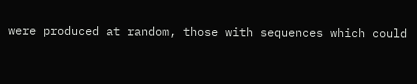were produced at random, those with sequences which could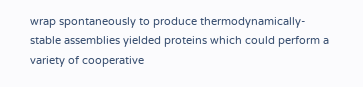wrap spontaneously to produce thermodynamically-stable assemblies yielded proteins which could perform a variety of cooperative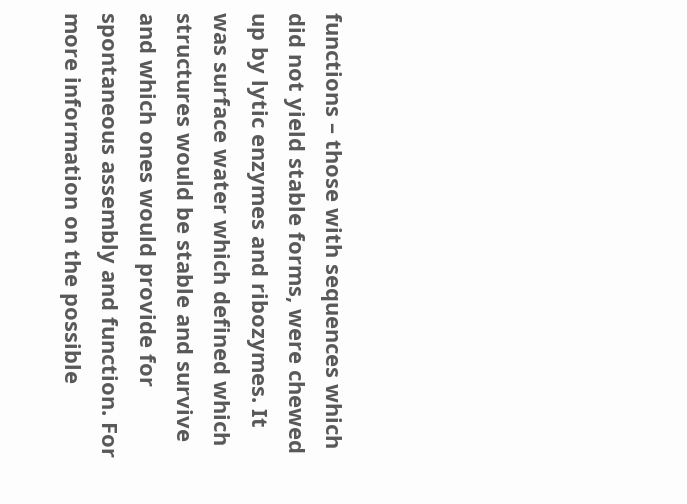functions – those with sequences which did not yield stable forms, were chewed up by lytic enzymes and ribozymes. It was surface water which defined which structures would be stable and survive and which ones would provide for spontaneous assembly and function. For more information on the possible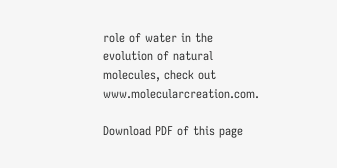role of water in the evolution of natural molecules, check out www.molecularcreation.com.

Download PDF of this page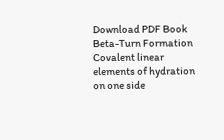Download PDF Book  Beta-Turn Formation Covalent linear elements of hydration on one side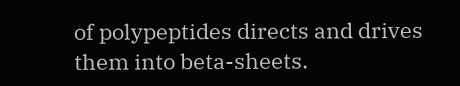of polypeptides directs and drives them into beta-sheets.